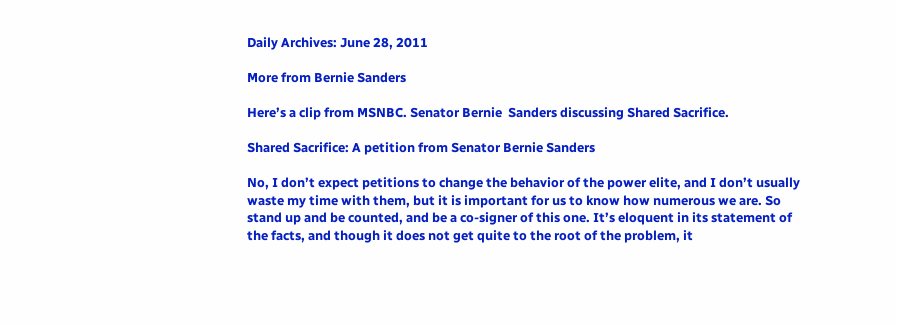Daily Archives: June 28, 2011

More from Bernie Sanders

Here’s a clip from MSNBC. Senator Bernie  Sanders discussing Shared Sacrifice.

Shared Sacrifice: A petition from Senator Bernie Sanders

No, I don’t expect petitions to change the behavior of the power elite, and I don’t usually waste my time with them, but it is important for us to know how numerous we are. So stand up and be counted, and be a co-signer of this one. It’s eloquent in its statement of the facts, and though it does not get quite to the root of the problem, it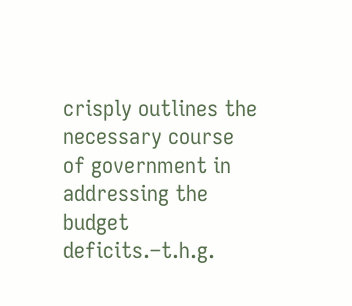crisply outlines the necessary course of government in addressing the budget deficits.–t.h.g.